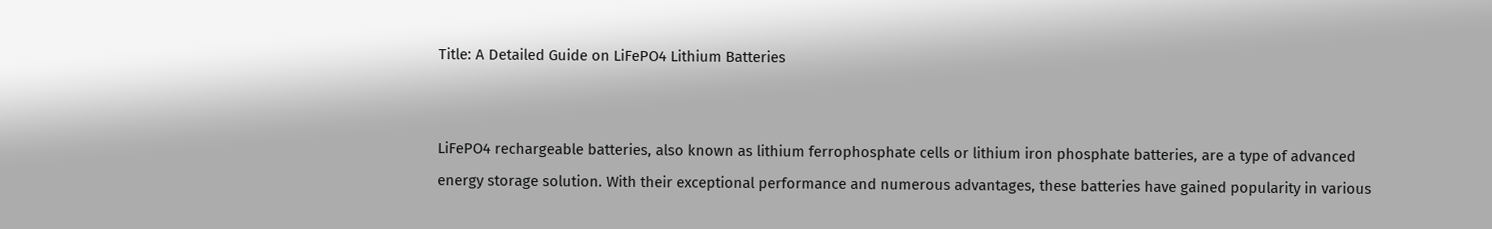Title: A Detailed Guide on LiFePO4 Lithium Batteries


LiFePO4 rechargeable batteries, also known as lithium ferrophosphate cells or lithium iron phosphate batteries, are a type of advanced energy storage solution. With their exceptional performance and numerous advantages, these batteries have gained popularity in various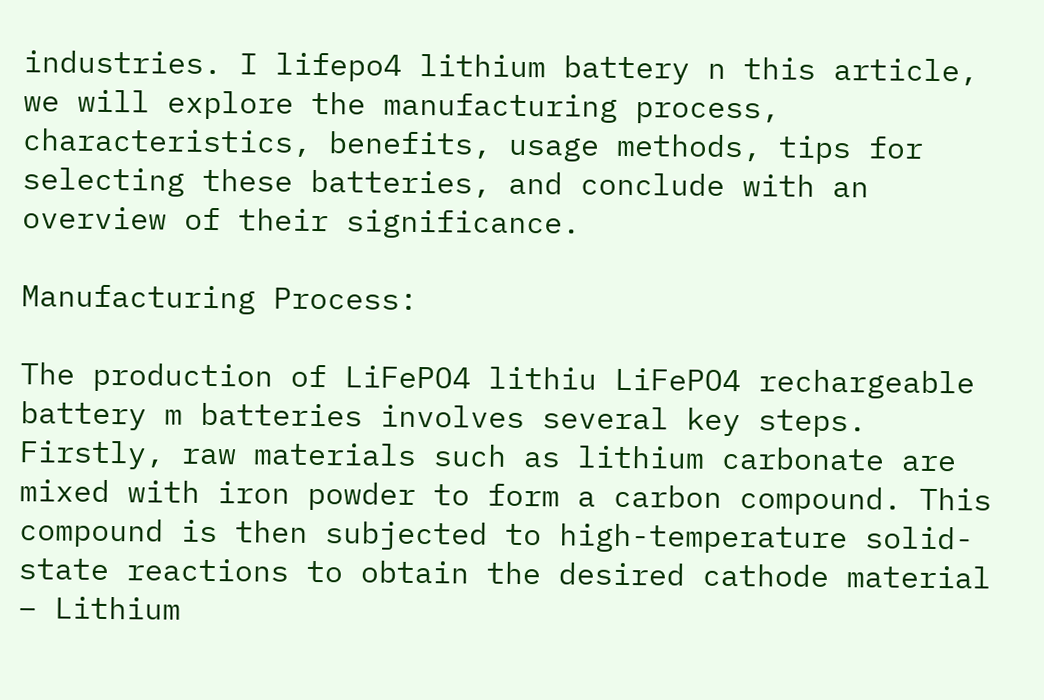industries. I lifepo4 lithium battery n this article, we will explore the manufacturing process, characteristics, benefits, usage methods, tips for selecting these batteries, and conclude with an overview of their significance.

Manufacturing Process:

The production of LiFePO4 lithiu LiFePO4 rechargeable battery m batteries involves several key steps. Firstly, raw materials such as lithium carbonate are mixed with iron powder to form a carbon compound. This compound is then subjected to high-temperature solid-state reactions to obtain the desired cathode material – Lithium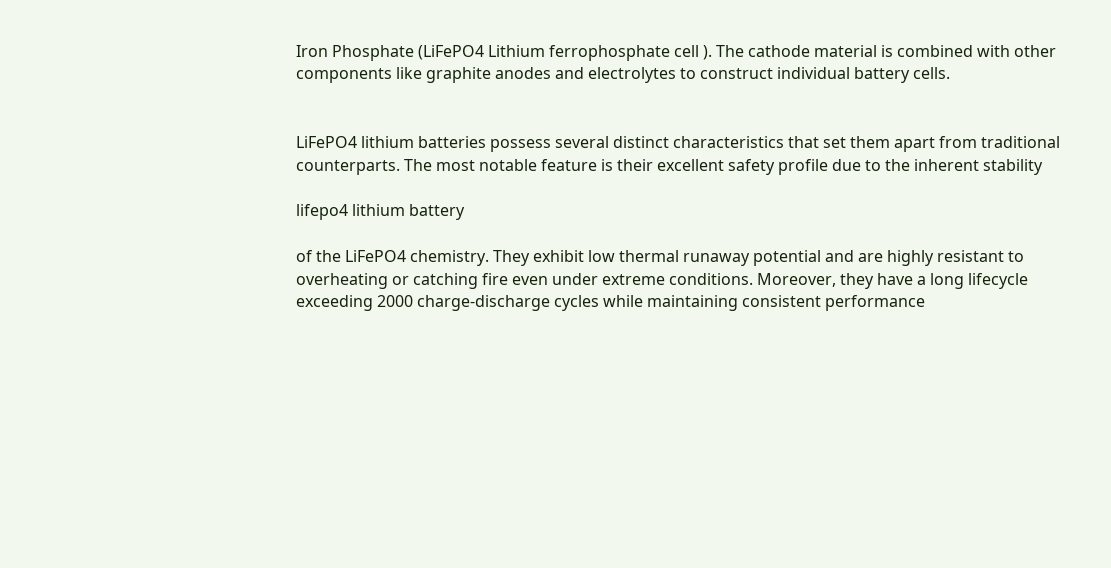Iron Phosphate (LiFePO4 Lithium ferrophosphate cell ). The cathode material is combined with other components like graphite anodes and electrolytes to construct individual battery cells.


LiFePO4 lithium batteries possess several distinct characteristics that set them apart from traditional counterparts. The most notable feature is their excellent safety profile due to the inherent stability

lifepo4 lithium battery

of the LiFePO4 chemistry. They exhibit low thermal runaway potential and are highly resistant to overheating or catching fire even under extreme conditions. Moreover, they have a long lifecycle exceeding 2000 charge-discharge cycles while maintaining consistent performance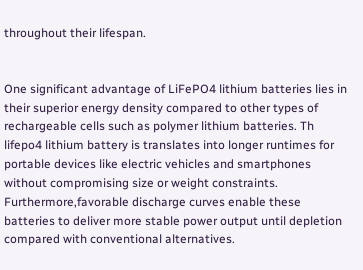throughout their lifespan.


One significant advantage of LiFePO4 lithium batteries lies in their superior energy density compared to other types of rechargeable cells such as polymer lithium batteries. Th lifepo4 lithium battery is translates into longer runtimes for portable devices like electric vehicles and smartphones without compromising size or weight constraints.
Furthermore,favorable discharge curves enable these batteries to deliver more stable power output until depletion compared with conventional alternatives.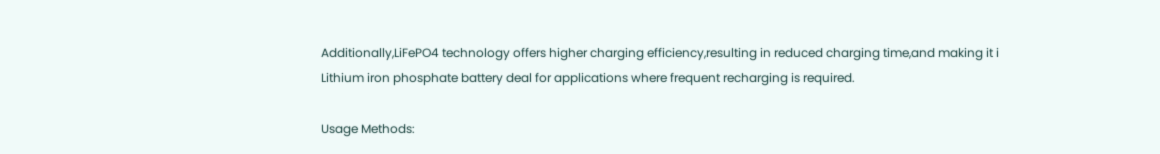Additionally,LiFePO4 technology offers higher charging efficiency,resulting in reduced charging time,and making it i Lithium iron phosphate battery deal for applications where frequent recharging is required.

Usage Methods: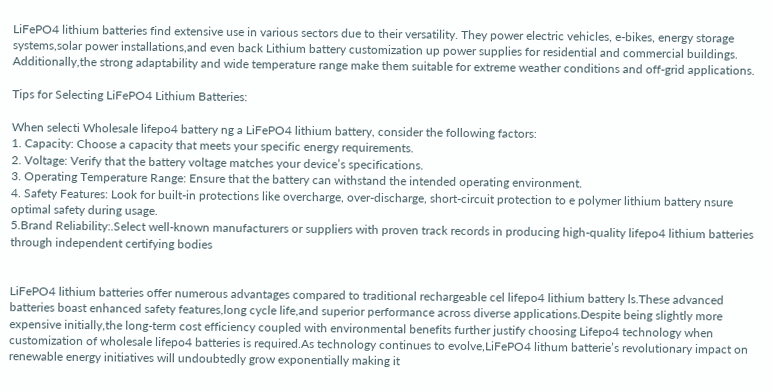LiFePO4 lithium batteries find extensive use in various sectors due to their versatility. They power electric vehicles, e-bikes, energy storage systems,solar power installations,and even back Lithium battery customization up power supplies for residential and commercial buildings. Additionally,the strong adaptability and wide temperature range make them suitable for extreme weather conditions and off-grid applications.

Tips for Selecting LiFePO4 Lithium Batteries:

When selecti Wholesale lifepo4 battery ng a LiFePO4 lithium battery, consider the following factors:
1. Capacity: Choose a capacity that meets your specific energy requirements.
2. Voltage: Verify that the battery voltage matches your device’s specifications.
3. Operating Temperature Range: Ensure that the battery can withstand the intended operating environment.
4. Safety Features: Look for built-in protections like overcharge, over-discharge, short-circuit protection to e polymer lithium battery nsure optimal safety during usage.
5.Brand Reliability:.Select well-known manufacturers or suppliers with proven track records in producing high-quality lifepo4 lithium batteries through independent certifying bodies


LiFePO4 lithium batteries offer numerous advantages compared to traditional rechargeable cel lifepo4 lithium battery ls.These advanced batteries boast enhanced safety features,long cycle life,and superior performance across diverse applications.Despite being slightly more expensive initially,the long-term cost efficiency coupled with environmental benefits further justify choosing Lifepo4 technology when customization of wholesale lifepo4 batteries is required.As technology continues to evolve,LiFePO4 lithum batterie’s revolutionary impact on renewable energy initiatives will undoubtedly grow exponentially making it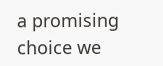a promising choice we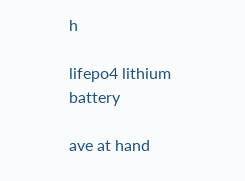h

lifepo4 lithium battery

ave at hand